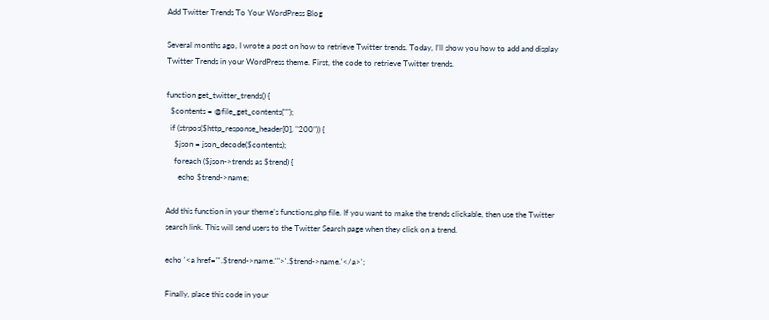Add Twitter Trends To Your WordPress Blog

Several months ago, I wrote a post on how to retrieve Twitter trends. Today, I’ll show you how to add and display Twitter Trends in your WordPress theme. First, the code to retrieve Twitter trends.

function get_twitter_trends() {
  $contents = @file_get_contents("");
  if (strpos($http_response_header[0], "200")) {
    $json = json_decode($contents);
    foreach ($json->trends as $trend) {
      echo $trend->name;

Add this function in your theme’s functions.php file. If you want to make the trends clickable, then use the Twitter search link. This will send users to the Twitter Search page when they click on a trend.

echo '<a href="'.$trend->name.'">'.$trend->name.'</a>';

Finally, place this code in your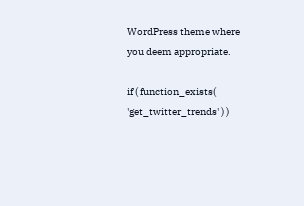WordPress theme where you deem appropriate.

if ( function_exists( 'get_twitter_trends' ) )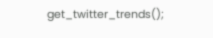get_twitter_trends();